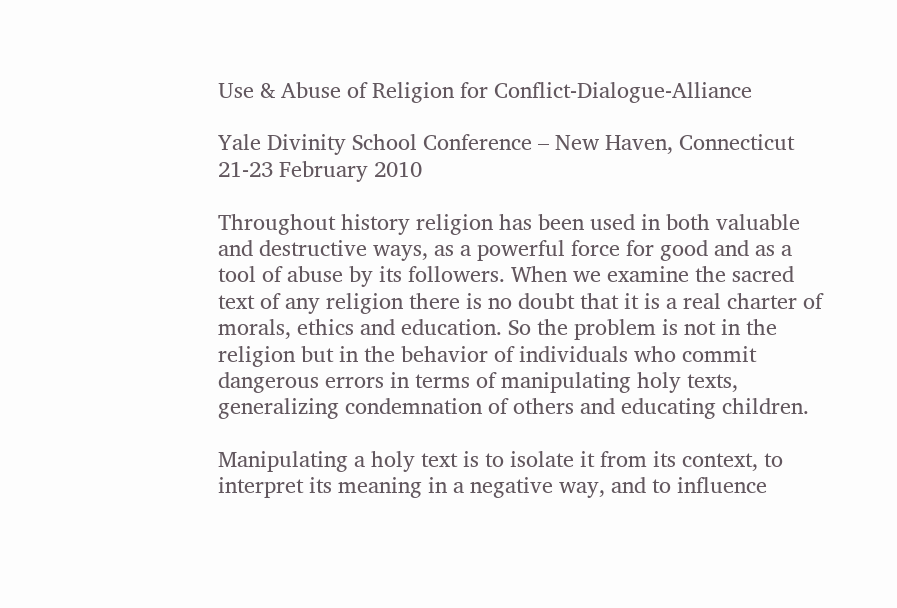Use & Abuse of Religion for Conflict-Dialogue-Alliance

Yale Divinity School Conference – New Haven, Connecticut
21-23 February 2010

Throughout history religion has been used in both valuable and destructive ways, as a powerful force for good and as a tool of abuse by its followers. When we examine the sacred text of any religion there is no doubt that it is a real charter of morals, ethics and education. So the problem is not in the religion but in the behavior of individuals who commit dangerous errors in terms of manipulating holy texts, generalizing condemnation of others and educating children.

Manipulating a holy text is to isolate it from its context, to interpret its meaning in a negative way, and to influence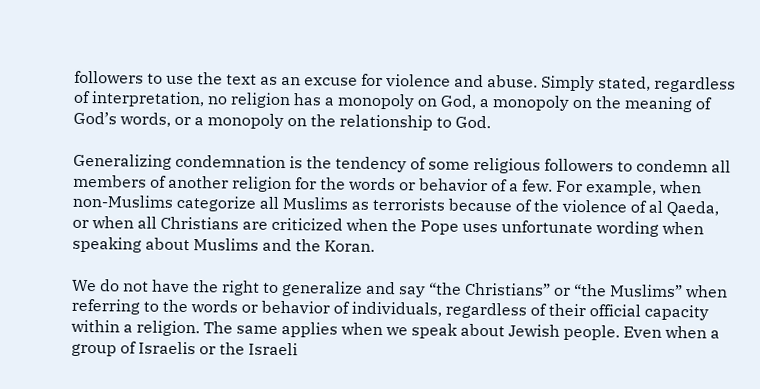followers to use the text as an excuse for violence and abuse. Simply stated, regardless of interpretation, no religion has a monopoly on God, a monopoly on the meaning of God’s words, or a monopoly on the relationship to God.

Generalizing condemnation is the tendency of some religious followers to condemn all members of another religion for the words or behavior of a few. For example, when non-Muslims categorize all Muslims as terrorists because of the violence of al Qaeda, or when all Christians are criticized when the Pope uses unfortunate wording when speaking about Muslims and the Koran.

We do not have the right to generalize and say “the Christians” or “the Muslims” when referring to the words or behavior of individuals, regardless of their official capacity within a religion. The same applies when we speak about Jewish people. Even when a group of Israelis or the Israeli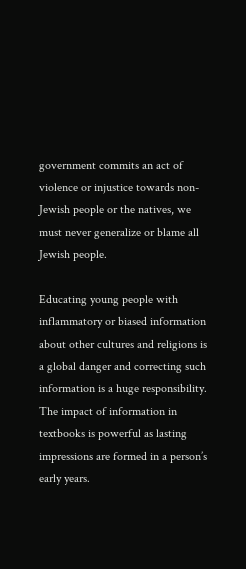government commits an act of violence or injustice towards non-Jewish people or the natives, we must never generalize or blame all Jewish people.

Educating young people with inflammatory or biased information about other cultures and religions is a global danger and correcting such information is a huge responsibility. The impact of information in textbooks is powerful as lasting impressions are formed in a person’s early years.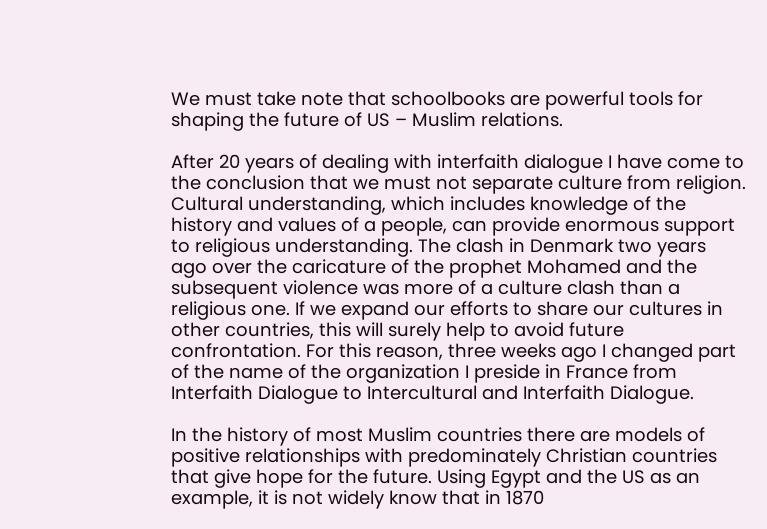We must take note that schoolbooks are powerful tools for shaping the future of US – Muslim relations.

After 20 years of dealing with interfaith dialogue I have come to the conclusion that we must not separate culture from religion. Cultural understanding, which includes knowledge of the history and values of a people, can provide enormous support to religious understanding. The clash in Denmark two years ago over the caricature of the prophet Mohamed and the subsequent violence was more of a culture clash than a religious one. If we expand our efforts to share our cultures in other countries, this will surely help to avoid future confrontation. For this reason, three weeks ago I changed part of the name of the organization I preside in France from Interfaith Dialogue to Intercultural and Interfaith Dialogue.

In the history of most Muslim countries there are models of positive relationships with predominately Christian countries that give hope for the future. Using Egypt and the US as an example, it is not widely know that in 1870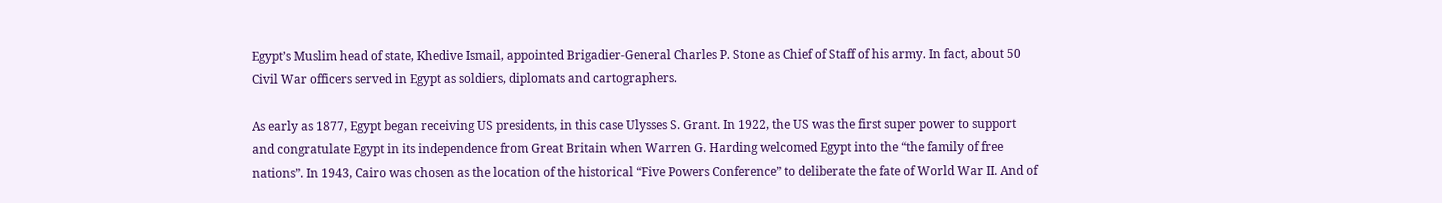Egypt’s Muslim head of state, Khedive Ismail, appointed Brigadier-General Charles P. Stone as Chief of Staff of his army. In fact, about 50 Civil War officers served in Egypt as soldiers, diplomats and cartographers.

As early as 1877, Egypt began receiving US presidents, in this case Ulysses S. Grant. In 1922, the US was the first super power to support and congratulate Egypt in its independence from Great Britain when Warren G. Harding welcomed Egypt into the “the family of free nations”. In 1943, Cairo was chosen as the location of the historical “Five Powers Conference” to deliberate the fate of World War II. And of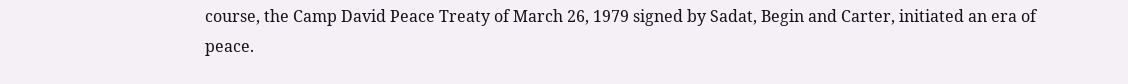course, the Camp David Peace Treaty of March 26, 1979 signed by Sadat, Begin and Carter, initiated an era of peace.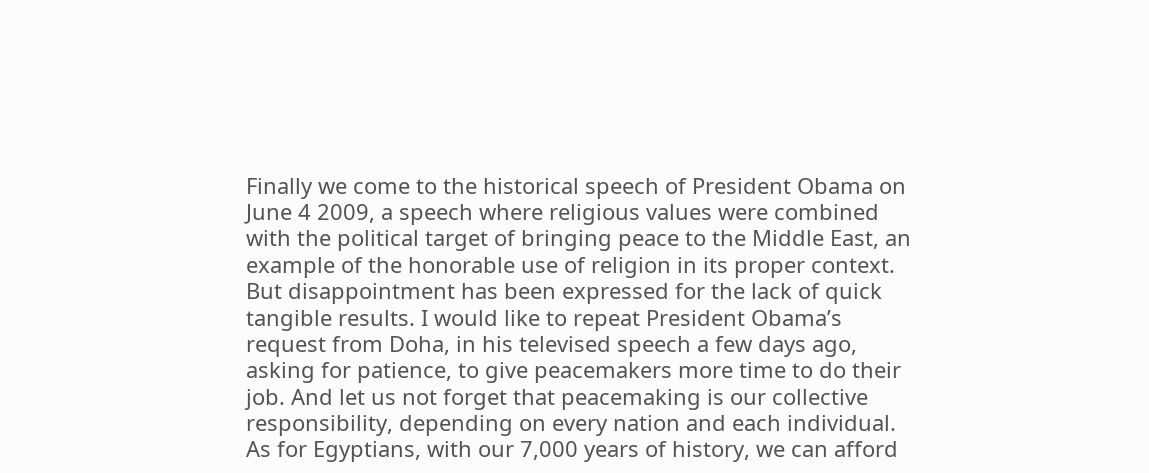Finally we come to the historical speech of President Obama on June 4 2009, a speech where religious values were combined with the political target of bringing peace to the Middle East, an example of the honorable use of religion in its proper context. But disappointment has been expressed for the lack of quick tangible results. I would like to repeat President Obama’s request from Doha, in his televised speech a few days ago, asking for patience, to give peacemakers more time to do their job. And let us not forget that peacemaking is our collective responsibility, depending on every nation and each individual. As for Egyptians, with our 7,000 years of history, we can afford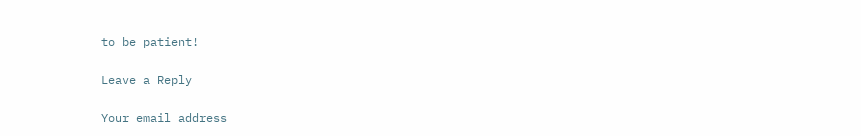to be patient!

Leave a Reply

Your email address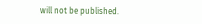will not be published.